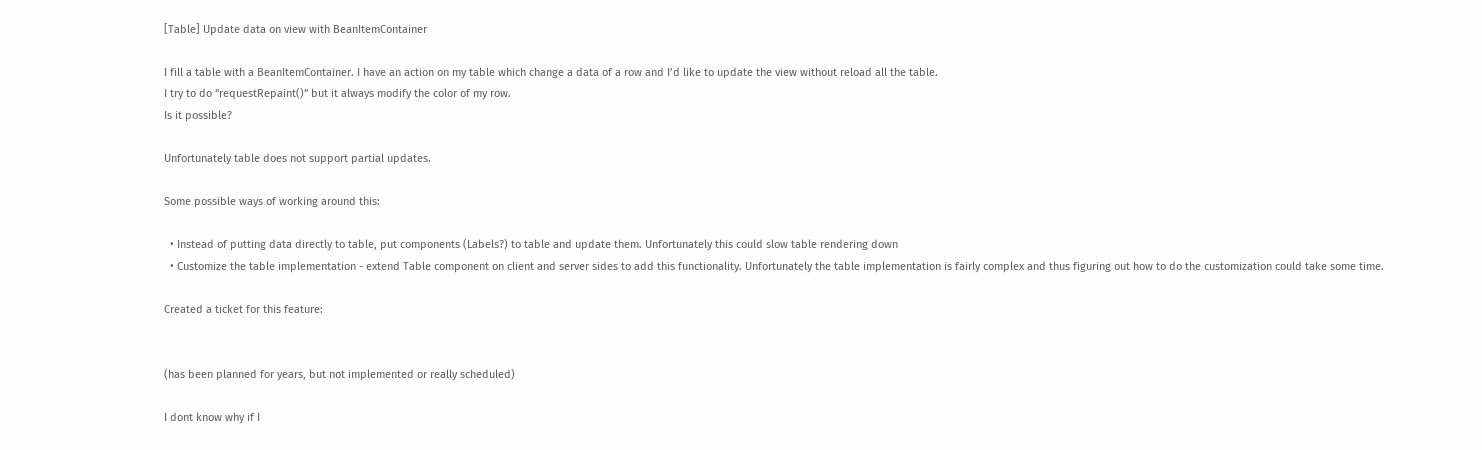[Table] Update data on view with BeanItemContainer

I fill a table with a BeanItemContainer. I have an action on my table which change a data of a row and I’d like to update the view without reload all the table.
I try to do “requestRepaint()” but it always modify the color of my row.
Is it possible?

Unfortunately table does not support partial updates.

Some possible ways of working around this:

  • Instead of putting data directly to table, put components (Labels?) to table and update them. Unfortunately this could slow table rendering down
  • Customize the table implementation - extend Table component on client and server sides to add this functionality. Unfortunately the table implementation is fairly complex and thus figuring out how to do the customization could take some time.

Created a ticket for this feature:


(has been planned for years, but not implemented or really scheduled)

I dont know why if I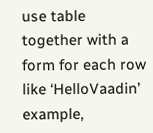use table together with a form for each row like ‘HelloVaadin’ example,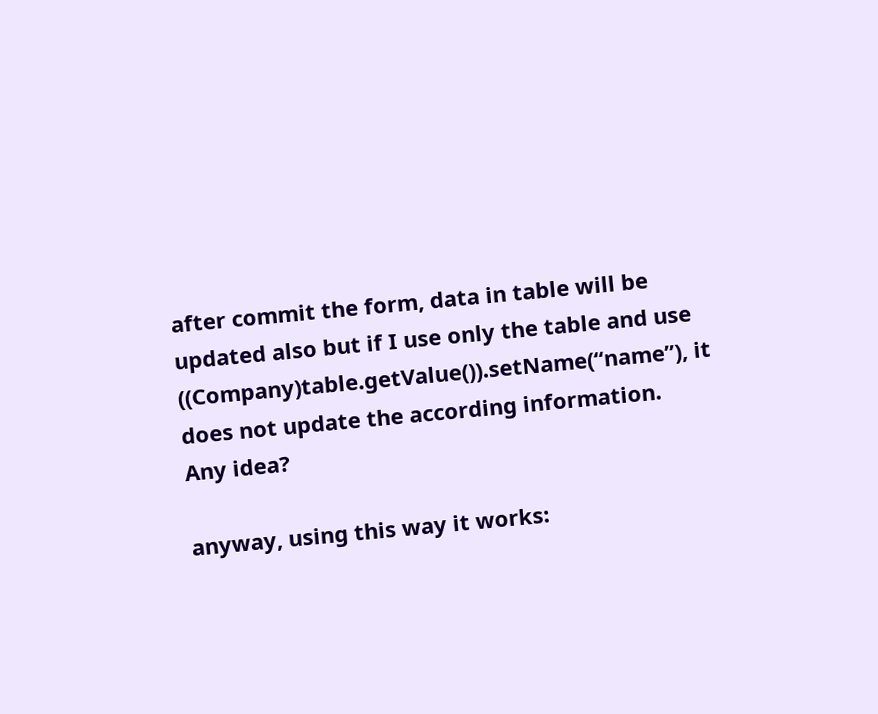after commit the form, data in table will be updated also but if I use only the table and use ((Company)table.getValue()).setName(“name”), it does not update the according information.
Any idea?

anyway, using this way it works: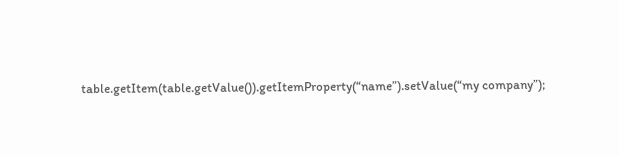table.getItem(table.getValue()).getItemProperty(“name”).setValue(“my company”);